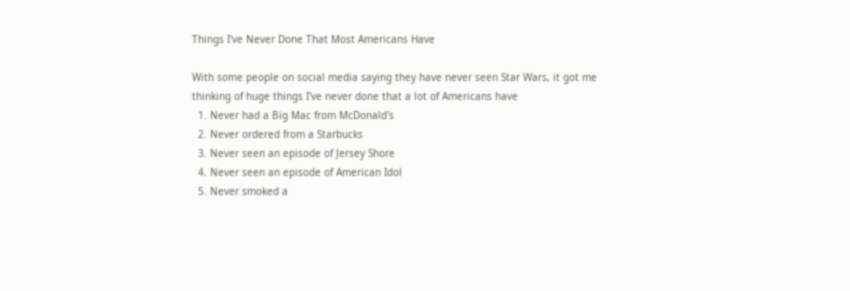Things I've Never Done That Most Americans Have

With some people on social media saying they have never seen Star Wars, it got me thinking of huge things I've never done that a lot of Americans have
  1. Never had a Big Mac from McDonald's
  2. Never ordered from a Starbucks
  3. Never seen an episode of Jersey Shore
  4. Never seen an episode of American Idol
  5. Never smoked a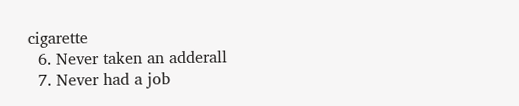cigarette
  6. Never taken an adderall
  7. Never had a job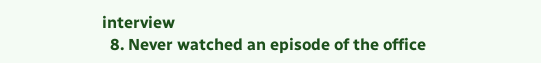interview
  8. Never watched an episode of the office